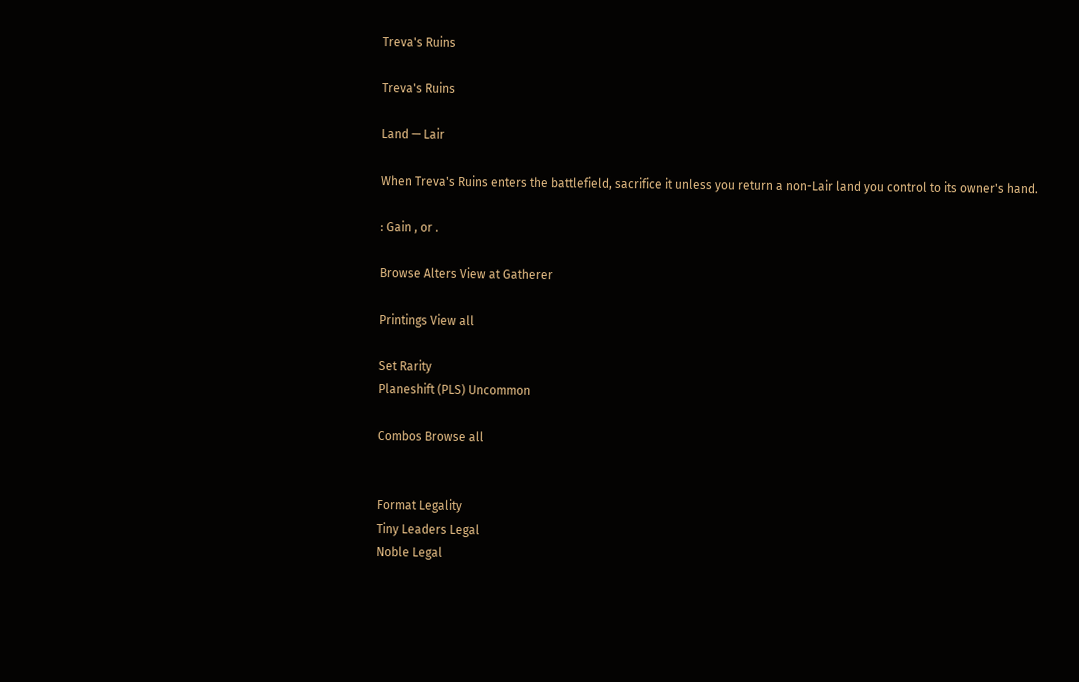Treva's Ruins

Treva's Ruins

Land — Lair

When Treva's Ruins enters the battlefield, sacrifice it unless you return a non-Lair land you control to its owner's hand.

: Gain , or .

Browse Alters View at Gatherer

Printings View all

Set Rarity
Planeshift (PLS) Uncommon

Combos Browse all


Format Legality
Tiny Leaders Legal
Noble Legal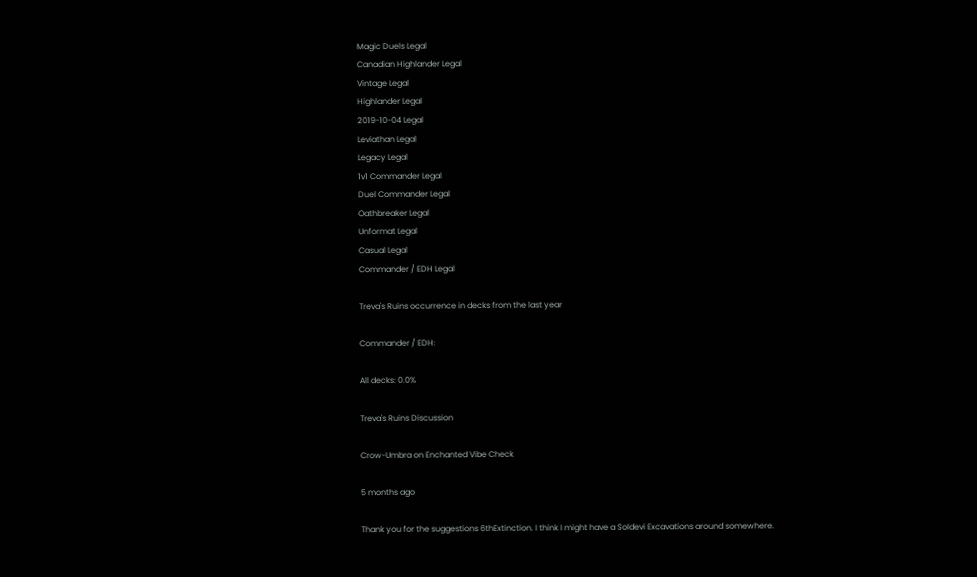Magic Duels Legal
Canadian Highlander Legal
Vintage Legal
Highlander Legal
2019-10-04 Legal
Leviathan Legal
Legacy Legal
1v1 Commander Legal
Duel Commander Legal
Oathbreaker Legal
Unformat Legal
Casual Legal
Commander / EDH Legal

Treva's Ruins occurrence in decks from the last year

Commander / EDH:

All decks: 0.0%

Treva's Ruins Discussion

Crow-Umbra on Enchanted Vibe Check

5 months ago

Thank you for the suggestions 6thExtinction. I think I might have a Soldevi Excavations around somewhere.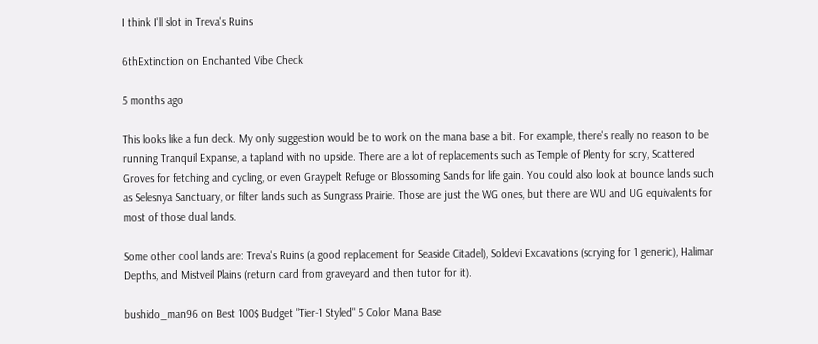I think I'll slot in Treva's Ruins

6thExtinction on Enchanted Vibe Check

5 months ago

This looks like a fun deck. My only suggestion would be to work on the mana base a bit. For example, there's really no reason to be running Tranquil Expanse, a tapland with no upside. There are a lot of replacements such as Temple of Plenty for scry, Scattered Groves for fetching and cycling, or even Graypelt Refuge or Blossoming Sands for life gain. You could also look at bounce lands such as Selesnya Sanctuary, or filter lands such as Sungrass Prairie. Those are just the WG ones, but there are WU and UG equivalents for most of those dual lands.

Some other cool lands are: Treva's Ruins (a good replacement for Seaside Citadel), Soldevi Excavations (scrying for 1 generic), Halimar Depths, and Mistveil Plains (return card from graveyard and then tutor for it).

bushido_man96 on Best 100$ Budget "Tier-1 Styled" 5 Color Mana Base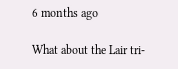6 months ago

What about the Lair tri-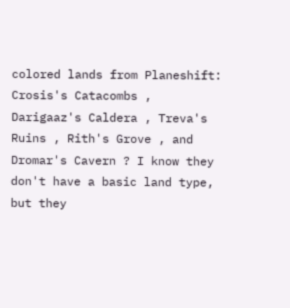colored lands from Planeshift: Crosis's Catacombs , Darigaaz's Caldera , Treva's Ruins , Rith's Grove , and Dromar's Cavern ? I know they don't have a basic land type, but they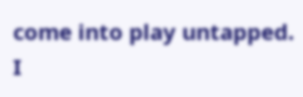come into play untapped. I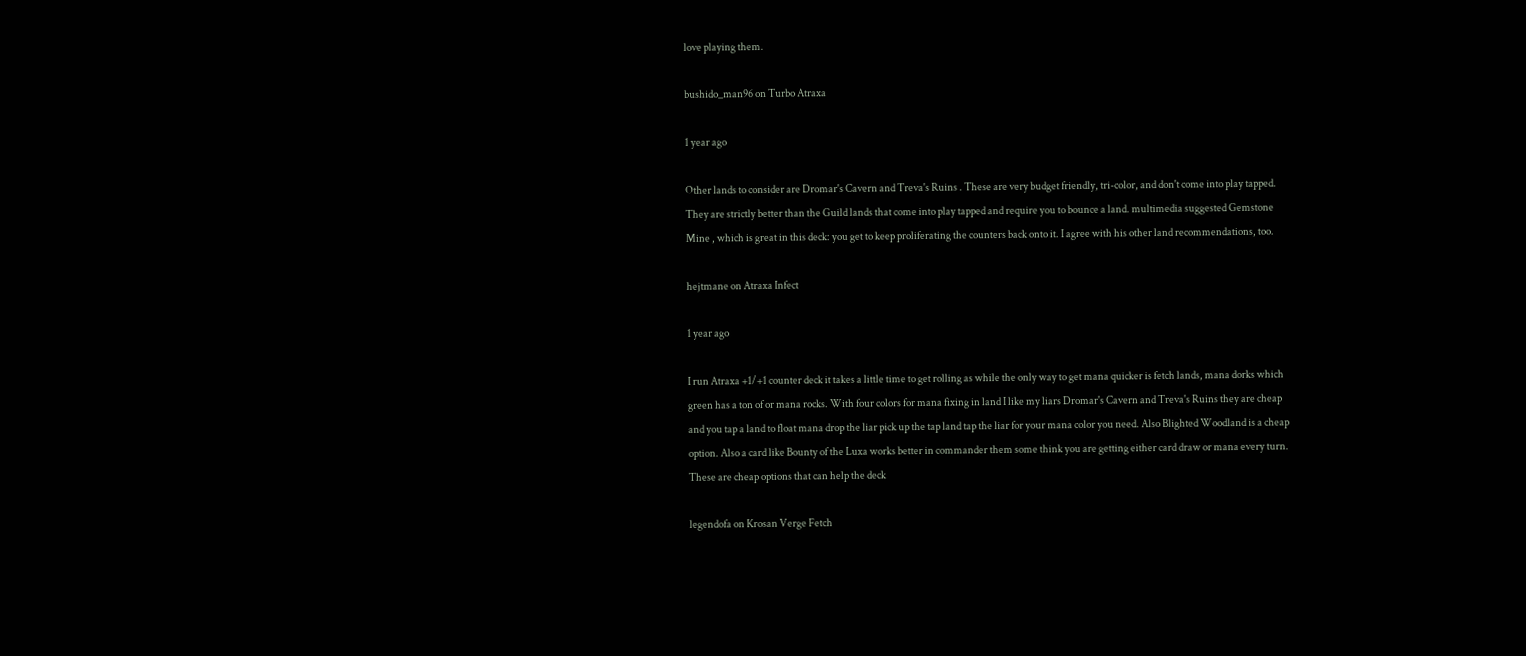love playing them.

bushido_man96 on Turbo Atraxa

1 year ago

Other lands to consider are Dromar's Cavern and Treva's Ruins . These are very budget friendly, tri-color, and don't come into play tapped. They are strictly better than the Guild lands that come into play tapped and require you to bounce a land. multimedia suggested Gemstone Mine , which is great in this deck: you get to keep proliferating the counters back onto it. I agree with his other land recommendations, too.

hejtmane on Atraxa Infect

1 year ago

I run Atraxa +1/+1 counter deck it takes a little time to get rolling as while the only way to get mana quicker is fetch lands, mana dorks which green has a ton of or mana rocks. With four colors for mana fixing in land I like my liars Dromar's Cavern and Treva's Ruins they are cheap and you tap a land to float mana drop the liar pick up the tap land tap the liar for your mana color you need. Also Blighted Woodland is a cheap option. Also a card like Bounty of the Luxa works better in commander them some think you are getting either card draw or mana every turn. These are cheap options that can help the deck

legendofa on Krosan Verge Fetch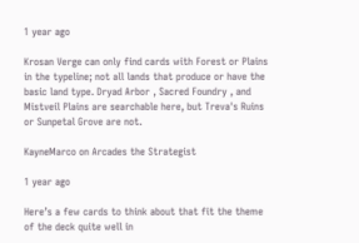1 year ago

Krosan Verge can only find cards with Forest or Plains in the typeline; not all lands that produce or have the basic land type. Dryad Arbor , Sacred Foundry , and Mistveil Plains are searchable here, but Treva's Ruins or Sunpetal Grove are not.

KayneMarco on Arcades the Strategist

1 year ago

Here’s a few cards to think about that fit the theme of the deck quite well in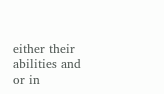either their abilities and or in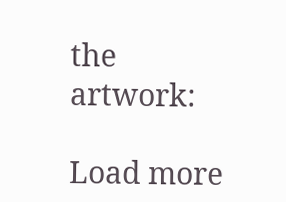the artwork:

Load more